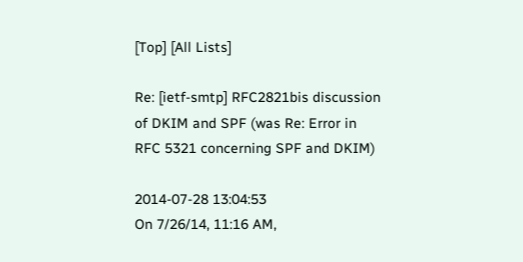[Top] [All Lists]

Re: [ietf-smtp] RFC2821bis discussion of DKIM and SPF (was Re: Error in RFC 5321 concerning SPF and DKIM)

2014-07-28 13:04:53
On 7/26/14, 11:16 AM,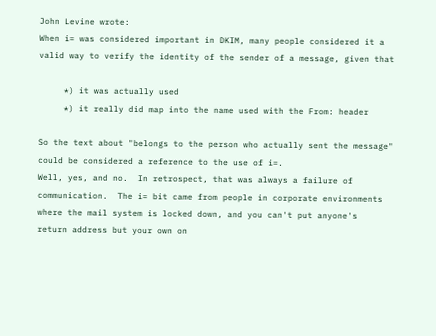John Levine wrote:
When i= was considered important in DKIM, many people considered it a
valid way to verify the identity of the sender of a message, given that

     *) it was actually used
     *) it really did map into the name used with the From: header

So the text about "belongs to the person who actually sent the message"
could be considered a reference to the use of i=.
Well, yes, and no.  In retrospect, that was always a failure of
communication.  The i= bit came from people in corporate environments
where the mail system is locked down, and you can't put anyone's
return address but your own on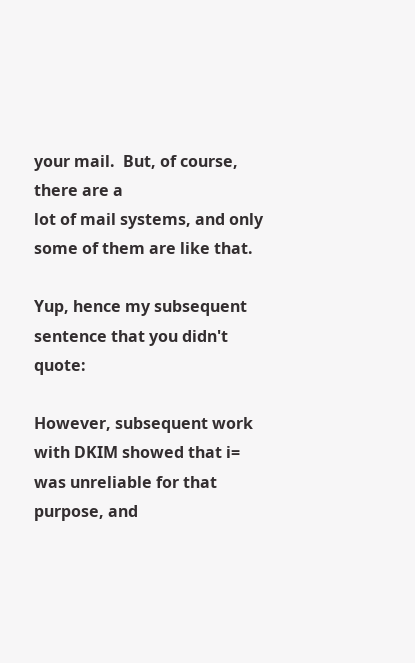your mail.  But, of course, there are a
lot of mail systems, and only some of them are like that.

Yup, hence my subsequent sentence that you didn't quote:

However, subsequent work with DKIM showed that i= was unreliable for that purpose, and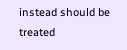instead should be treated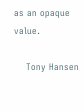as an opaque value.

    Tony Hansen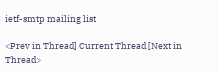ietf-smtp mailing list

<Prev in Thread] Current Thread [Next in Thread>